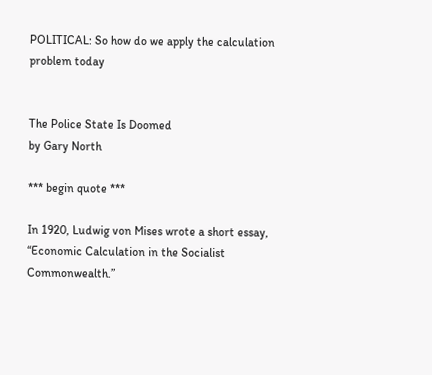POLITICAL: So how do we apply the calculation problem today


The Police State Is Doomed
by Gary North

*** begin quote ***

In 1920, Ludwig von Mises wrote a short essay, “Economic Calculation in the Socialist Commonwealth.”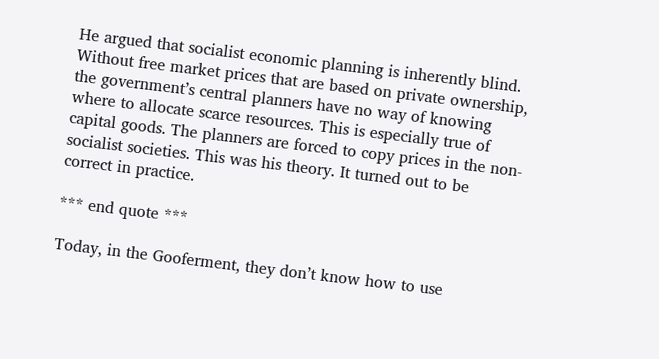He argued that socialist economic planning is inherently blind. Without free market prices that are based on private ownership, the government’s central planners have no way of knowing where to allocate scarce resources. This is especially true of capital goods. The planners are forced to copy prices in the non-socialist societies. This was his theory. It turned out to be correct in practice.

*** end quote ***

Today, in the Gooferment, they don’t know how to use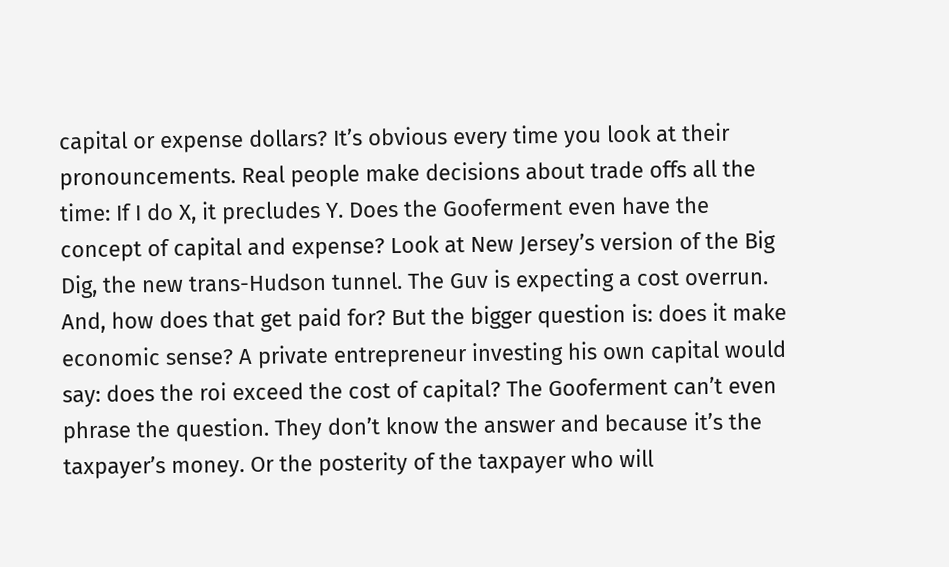capital or expense dollars? It’s obvious every time you look at their pronouncements. Real people make decisions about trade offs all the time: If I do X, it precludes Y. Does the Gooferment even have the concept of capital and expense? Look at New Jersey’s version of the Big Dig, the new trans-Hudson tunnel. The Guv is expecting a cost overrun. And, how does that get paid for? But the bigger question is: does it make economic sense? A private entrepreneur investing his own capital would say: does the roi exceed the cost of capital? The Gooferment can’t even phrase the question. They don’t know the answer and because it’s the taxpayer’s money. Or the posterity of the taxpayer who will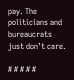pay. The politicians and bureaucrats just don’t care.

# # # # #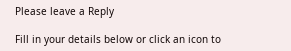Please leave a Reply

Fill in your details below or click an icon to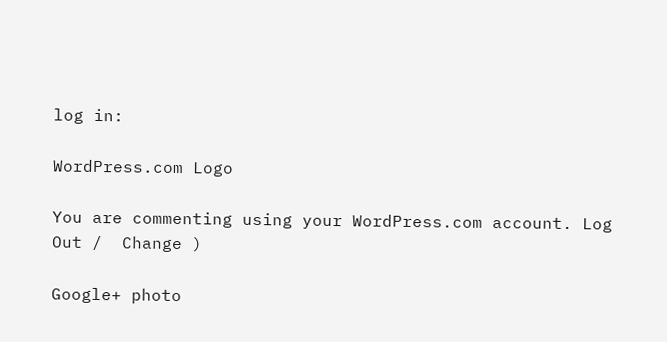log in:

WordPress.com Logo

You are commenting using your WordPress.com account. Log Out /  Change )

Google+ photo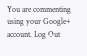You are commenting using your Google+ account. Log Out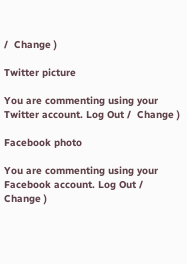/  Change )

Twitter picture

You are commenting using your Twitter account. Log Out /  Change )

Facebook photo

You are commenting using your Facebook account. Log Out /  Change )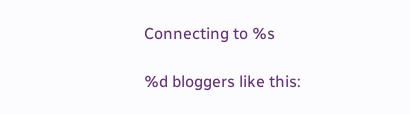Connecting to %s

%d bloggers like this: